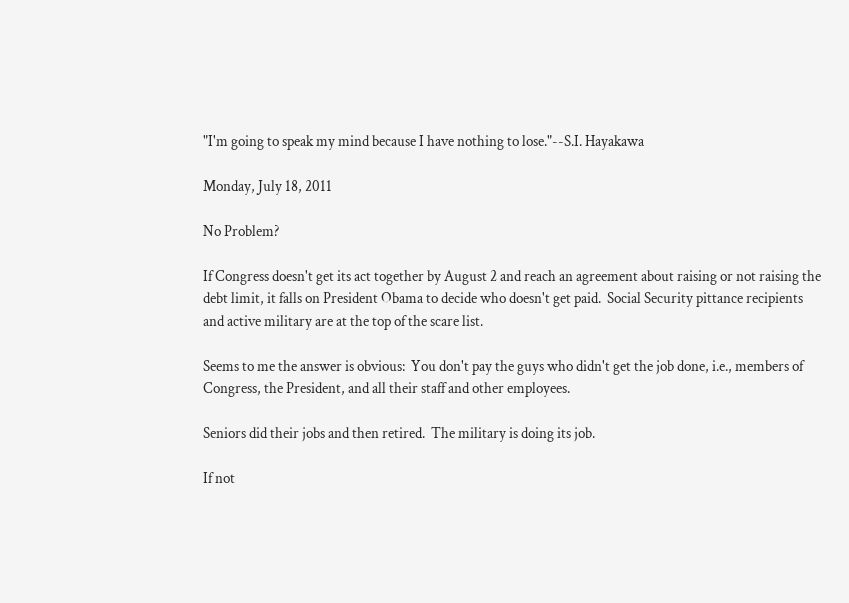"I'm going to speak my mind because I have nothing to lose."--S.I. Hayakawa

Monday, July 18, 2011

No Problem?

If Congress doesn't get its act together by August 2 and reach an agreement about raising or not raising the debt limit, it falls on President Obama to decide who doesn't get paid.  Social Security pittance recipients and active military are at the top of the scare list.

Seems to me the answer is obvious:  You don't pay the guys who didn't get the job done, i.e., members of Congress, the President, and all their staff and other employees.

Seniors did their jobs and then retired.  The military is doing its job.

If not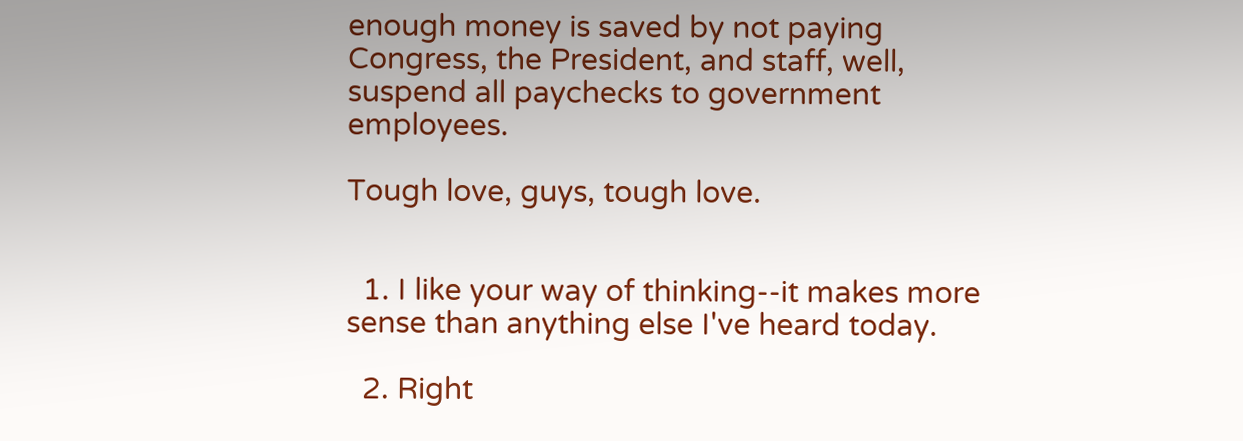enough money is saved by not paying Congress, the President, and staff, well, suspend all paychecks to government employees.

Tough love, guys, tough love.


  1. I like your way of thinking--it makes more sense than anything else I've heard today.

  2. Right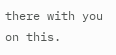there with you on this.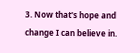3. Now that's hope and change I can believe in.